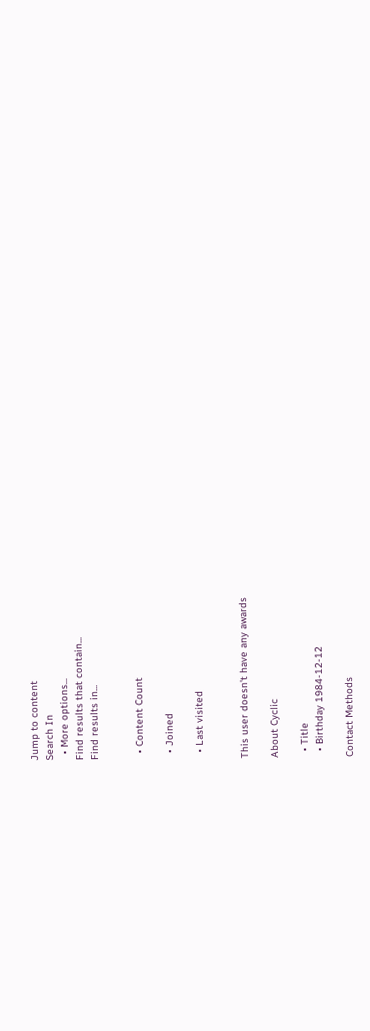Jump to content
Search In
  • More options...
Find results that contain...
Find results in...


  • Content Count

  • Joined

  • Last visited


This user doesn't have any awards

About Cyclic

  • Title
  • Birthday 1984-12-12

Contact Methods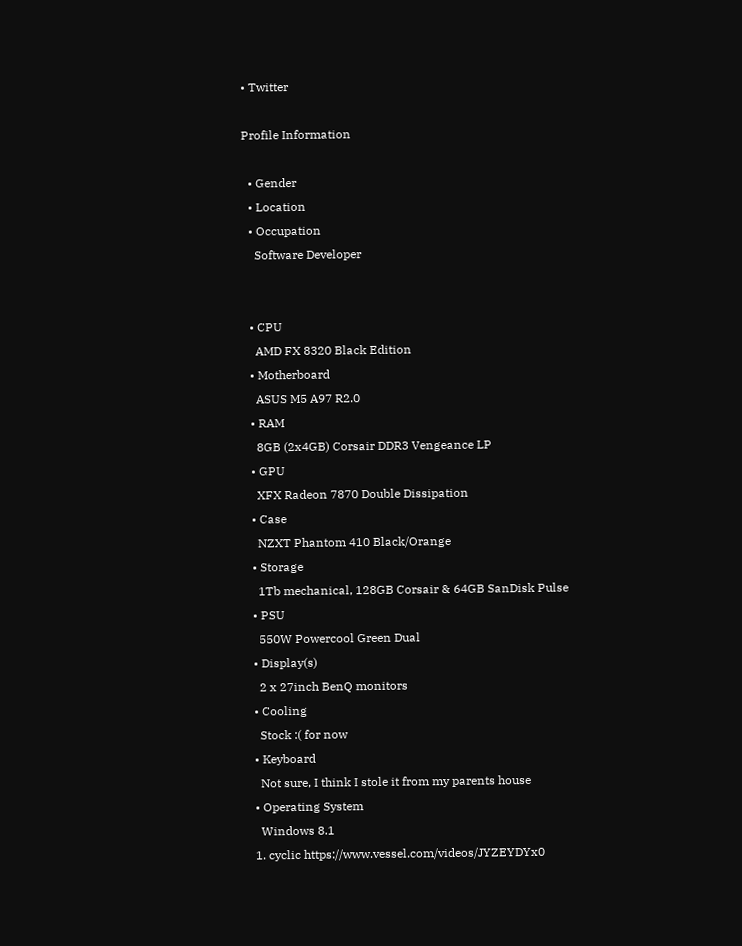• Twitter

Profile Information

  • Gender
  • Location
  • Occupation
    Software Developer


  • CPU
    AMD FX 8320 Black Edition
  • Motherboard
    ASUS M5 A97 R2.0
  • RAM
    8GB (2x4GB) Corsair DDR3 Vengeance LP
  • GPU
    XFX Radeon 7870 Double Dissipation
  • Case
    NZXT Phantom 410 Black/Orange
  • Storage
    1Tb mechanical, 128GB Corsair & 64GB SanDisk Pulse
  • PSU
    550W Powercool Green Dual
  • Display(s)
    2 x 27inch BenQ monitors
  • Cooling
    Stock :( for now
  • Keyboard
    Not sure, I think I stole it from my parents house
  • Operating System
    Windows 8.1
  1. cyclic https://www.vessel.com/videos/JYZEYDYx0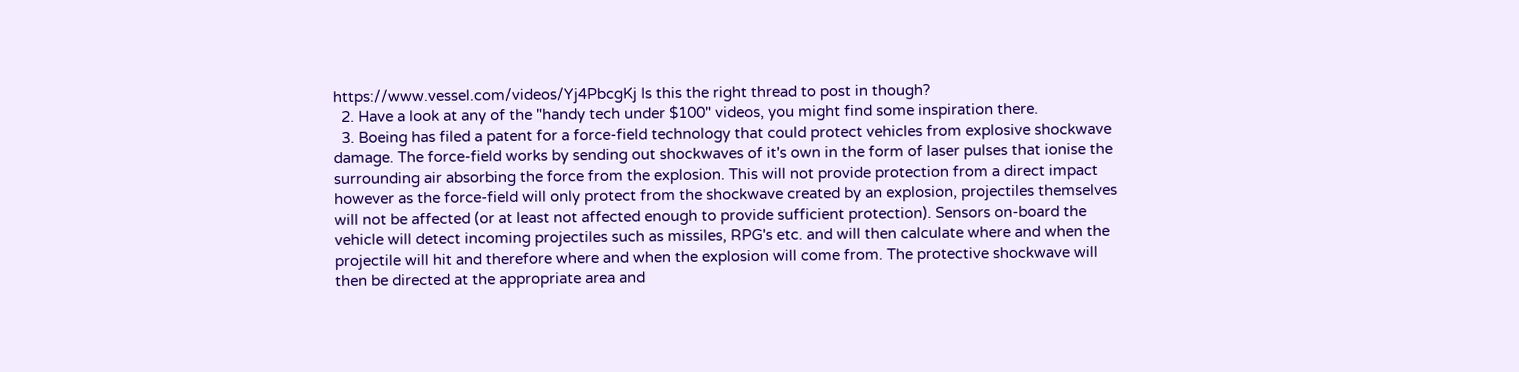https://www.vessel.com/videos/Yj4PbcgKj Is this the right thread to post in though?
  2. Have a look at any of the "handy tech under $100" videos, you might find some inspiration there.
  3. Boeing has filed a patent for a force-field technology that could protect vehicles from explosive shockwave damage. The force-field works by sending out shockwaves of it's own in the form of laser pulses that ionise the surrounding air absorbing the force from the explosion. This will not provide protection from a direct impact however as the force-field will only protect from the shockwave created by an explosion, projectiles themselves will not be affected (or at least not affected enough to provide sufficient protection). Sensors on-board the vehicle will detect incoming projectiles such as missiles, RPG's etc. and will then calculate where and when the projectile will hit and therefore where and when the explosion will come from. The protective shockwave will then be directed at the appropriate area and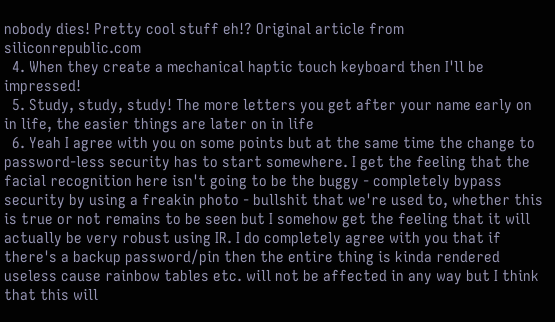nobody dies! Pretty cool stuff eh!? Original article from siliconrepublic.com
  4. When they create a mechanical haptic touch keyboard then I'll be impressed!
  5. Study, study, study! The more letters you get after your name early on in life, the easier things are later on in life
  6. Yeah I agree with you on some points but at the same time the change to password-less security has to start somewhere. I get the feeling that the facial recognition here isn't going to be the buggy - completely bypass security by using a freakin photo - bullshit that we're used to, whether this is true or not remains to be seen but I somehow get the feeling that it will actually be very robust using IR. I do completely agree with you that if there's a backup password/pin then the entire thing is kinda rendered useless cause rainbow tables etc. will not be affected in any way but I think that this will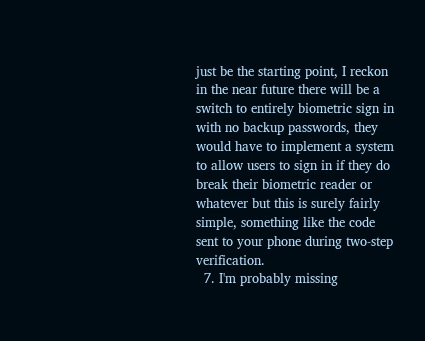just be the starting point, I reckon in the near future there will be a switch to entirely biometric sign in with no backup passwords, they would have to implement a system to allow users to sign in if they do break their biometric reader or whatever but this is surely fairly simple, something like the code sent to your phone during two-step verification.
  7. I'm probably missing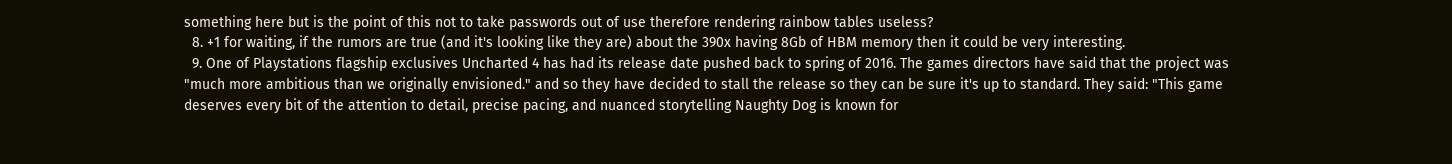something here but is the point of this not to take passwords out of use therefore rendering rainbow tables useless?
  8. +1 for waiting, if the rumors are true (and it's looking like they are) about the 390x having 8Gb of HBM memory then it could be very interesting.
  9. One of Playstations flagship exclusives Uncharted 4 has had its release date pushed back to spring of 2016. The games directors have said that the project was "much more ambitious than we originally envisioned." and so they have decided to stall the release so they can be sure it's up to standard. They said: "This game deserves every bit of the attention to detail, precise pacing, and nuanced storytelling Naughty Dog is known for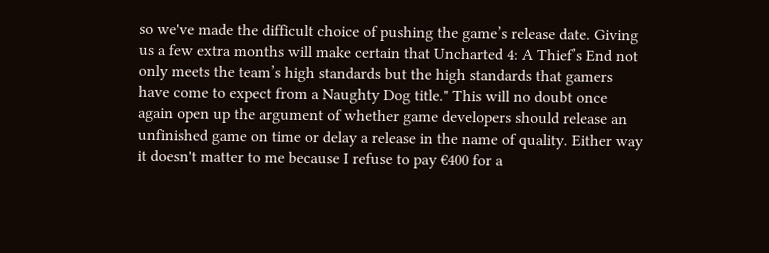so we've made the difficult choice of pushing the game’s release date. Giving us a few extra months will make certain that Uncharted 4: A Thief’s End not only meets the team’s high standards but the high standards that gamers have come to expect from a Naughty Dog title." This will no doubt once again open up the argument of whether game developers should release an unfinished game on time or delay a release in the name of quality. Either way it doesn't matter to me because I refuse to pay €400 for a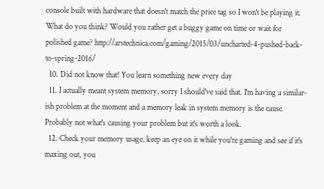console built with hardware that doesn't match the price tag so I won't be playing it. What do you think? Would you rather get a buggy game on time or wait for polished game? http://arstechnica.com/gaming/2015/03/uncharted-4-pushed-back-to-spring-2016/
  10. Did not know that! You learn something new every day
  11. I actually meant system memory, sorry I should've said that. I'm having a similar-ish problem at the moment and a memory leak in system memory is the cause. Probably not what's causing your problem but it's worth a look.
  12. Check your memory usage, keep an eye on it while you're gaming and see if it's maxing out, you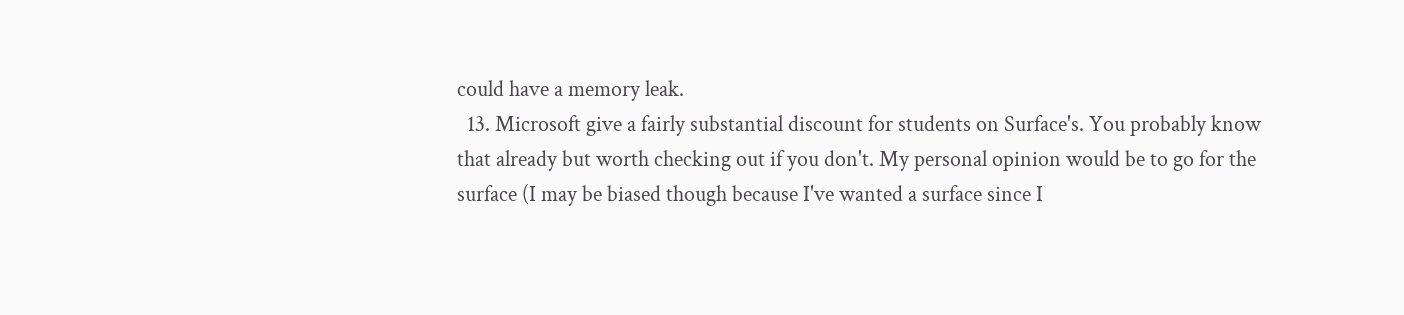could have a memory leak.
  13. Microsoft give a fairly substantial discount for students on Surface's. You probably know that already but worth checking out if you don't. My personal opinion would be to go for the surface (I may be biased though because I've wanted a surface since I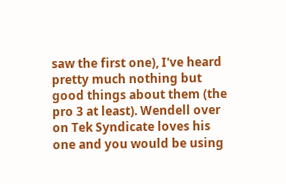saw the first one), I've heard pretty much nothing but good things about them (the pro 3 at least). Wendell over on Tek Syndicate loves his one and you would be using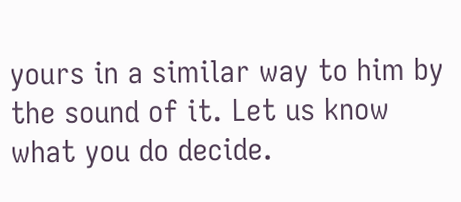yours in a similar way to him by the sound of it. Let us know what you do decide.